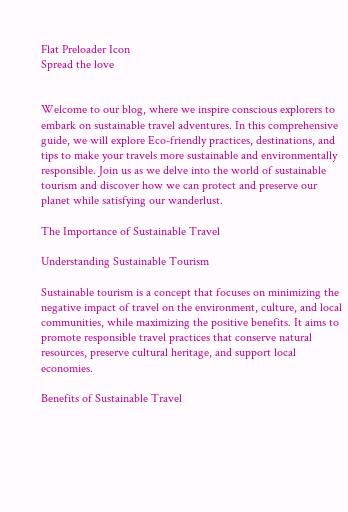Flat Preloader Icon
Spread the love


Welcome to our blog, where we inspire conscious explorers to embark on sustainable travel adventures. In this comprehensive guide, we will explore Eco-friendly practices, destinations, and tips to make your travels more sustainable and environmentally responsible. Join us as we delve into the world of sustainable tourism and discover how we can protect and preserve our planet while satisfying our wanderlust.

The Importance of Sustainable Travel

Understanding Sustainable Tourism

Sustainable tourism is a concept that focuses on minimizing the negative impact of travel on the environment, culture, and local communities, while maximizing the positive benefits. It aims to promote responsible travel practices that conserve natural resources, preserve cultural heritage, and support local economies.

Benefits of Sustainable Travel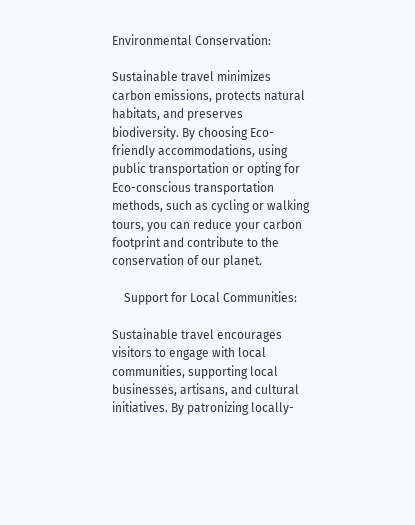Environmental Conservation:

Sustainable travel minimizes carbon emissions, protects natural habitats, and preserves biodiversity. By choosing Eco-friendly accommodations, using public transportation or opting for Eco-conscious transportation methods, such as cycling or walking tours, you can reduce your carbon footprint and contribute to the conservation of our planet.

    Support for Local Communities:

Sustainable travel encourages visitors to engage with local communities, supporting local businesses, artisans, and cultural initiatives. By patronizing locally-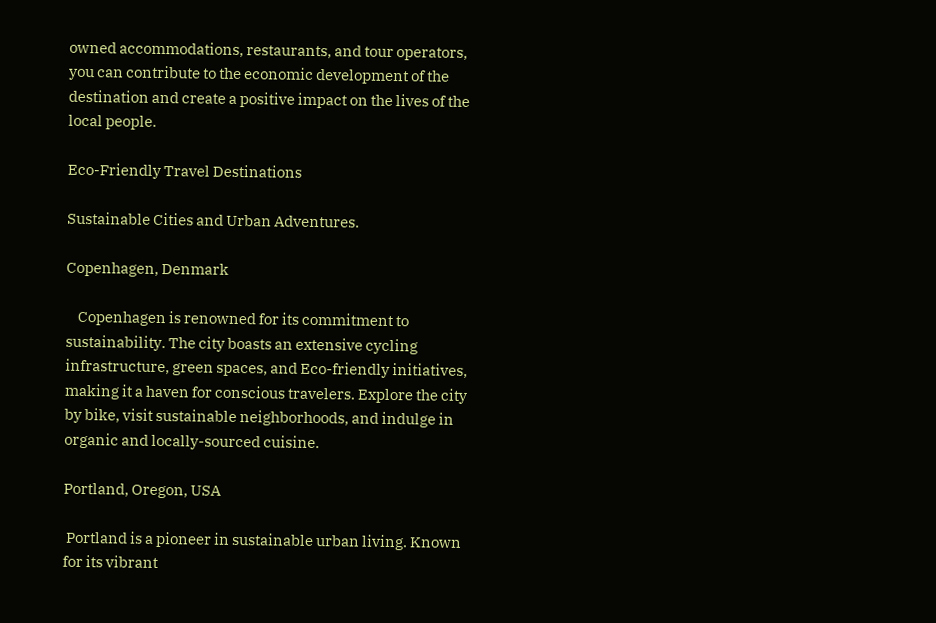owned accommodations, restaurants, and tour operators, you can contribute to the economic development of the destination and create a positive impact on the lives of the local people.

Eco-Friendly Travel Destinations

Sustainable Cities and Urban Adventures.

Copenhagen, Denmark

    Copenhagen is renowned for its commitment to sustainability. The city boasts an extensive cycling infrastructure, green spaces, and Eco-friendly initiatives, making it a haven for conscious travelers. Explore the city by bike, visit sustainable neighborhoods, and indulge in organic and locally-sourced cuisine.

Portland, Oregon, USA

 Portland is a pioneer in sustainable urban living. Known for its vibrant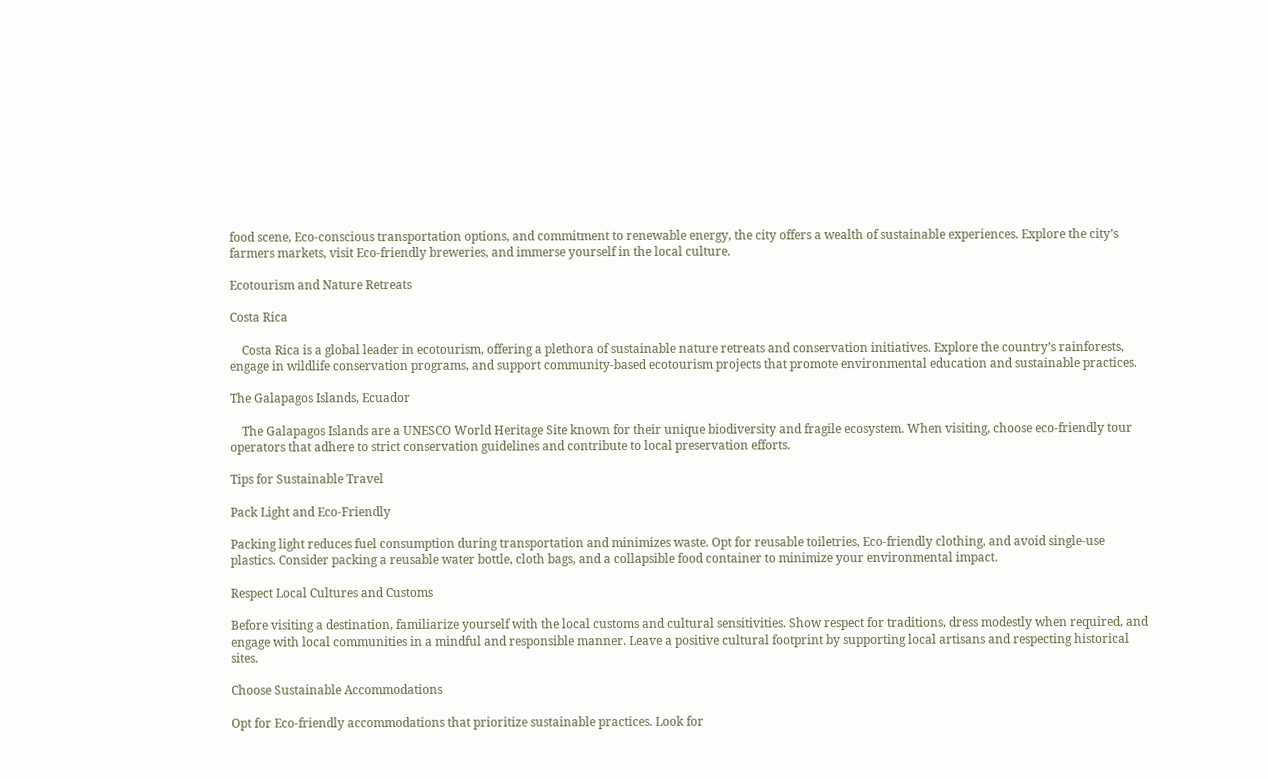food scene, Eco-conscious transportation options, and commitment to renewable energy, the city offers a wealth of sustainable experiences. Explore the city’s farmers markets, visit Eco-friendly breweries, and immerse yourself in the local culture.

Ecotourism and Nature Retreats

Costa Rica

    Costa Rica is a global leader in ecotourism, offering a plethora of sustainable nature retreats and conservation initiatives. Explore the country’s rainforests, engage in wildlife conservation programs, and support community-based ecotourism projects that promote environmental education and sustainable practices.

The Galapagos Islands, Ecuador

    The Galapagos Islands are a UNESCO World Heritage Site known for their unique biodiversity and fragile ecosystem. When visiting, choose eco-friendly tour operators that adhere to strict conservation guidelines and contribute to local preservation efforts.

Tips for Sustainable Travel

Pack Light and Eco-Friendly

Packing light reduces fuel consumption during transportation and minimizes waste. Opt for reusable toiletries, Eco-friendly clothing, and avoid single-use plastics. Consider packing a reusable water bottle, cloth bags, and a collapsible food container to minimize your environmental impact.

Respect Local Cultures and Customs

Before visiting a destination, familiarize yourself with the local customs and cultural sensitivities. Show respect for traditions, dress modestly when required, and engage with local communities in a mindful and responsible manner. Leave a positive cultural footprint by supporting local artisans and respecting historical sites.

Choose Sustainable Accommodations

Opt for Eco-friendly accommodations that prioritize sustainable practices. Look for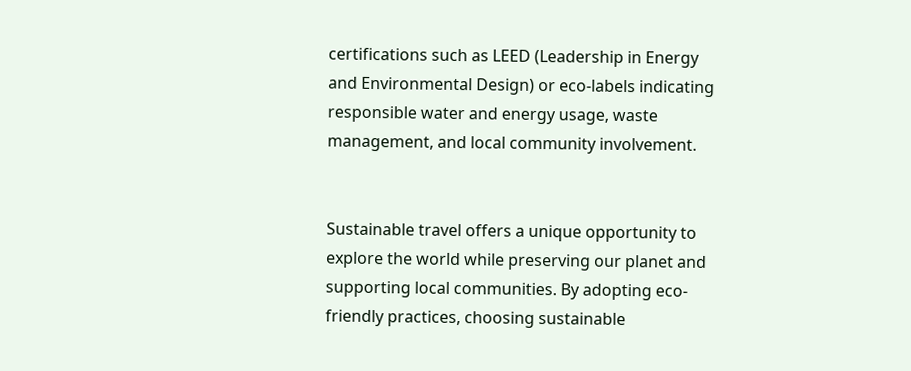certifications such as LEED (Leadership in Energy and Environmental Design) or eco-labels indicating responsible water and energy usage, waste management, and local community involvement.


Sustainable travel offers a unique opportunity to explore the world while preserving our planet and supporting local communities. By adopting eco-friendly practices, choosing sustainable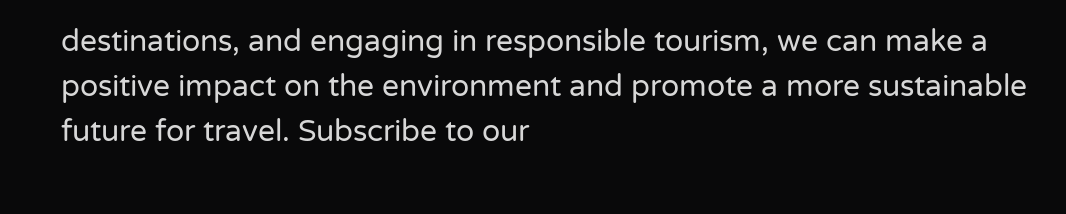destinations, and engaging in responsible tourism, we can make a positive impact on the environment and promote a more sustainable future for travel. Subscribe to our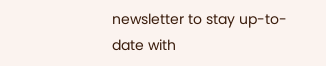newsletter to stay up-to-date with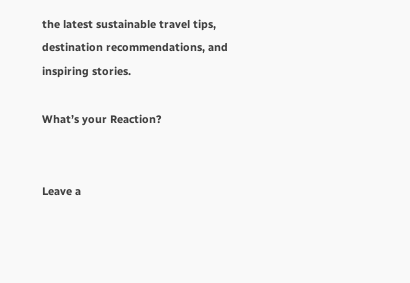the latest sustainable travel tips, destination recommendations, and inspiring stories.

What’s your Reaction?


Leave a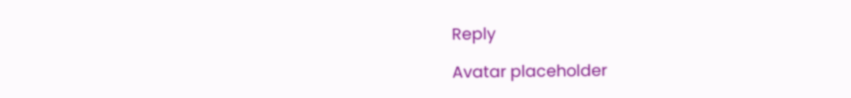Reply

Avatar placeholder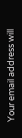Your email address will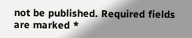not be published. Required fields are marked *